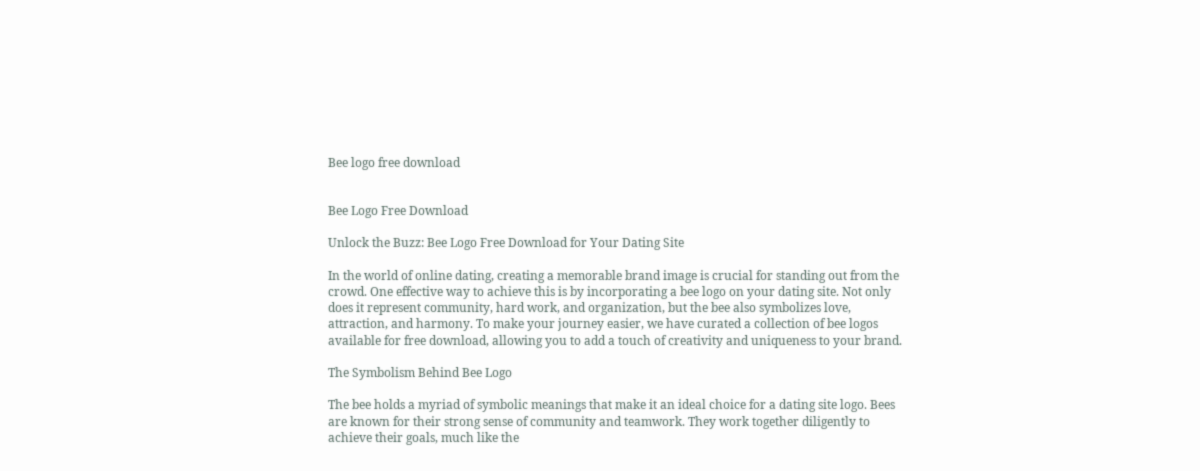Bee logo free download


Bee Logo Free Download

Unlock the Buzz: Bee Logo Free Download for Your Dating Site

In the world of online dating, creating a memorable brand image is crucial for standing out from the crowd. One effective way to achieve this is by incorporating a bee logo on your dating site. Not only does it represent community, hard work, and organization, but the bee also symbolizes love, attraction, and harmony. To make your journey easier, we have curated a collection of bee logos available for free download, allowing you to add a touch of creativity and uniqueness to your brand.

The Symbolism Behind Bee Logo

The bee holds a myriad of symbolic meanings that make it an ideal choice for a dating site logo. Bees are known for their strong sense of community and teamwork. They work together diligently to achieve their goals, much like the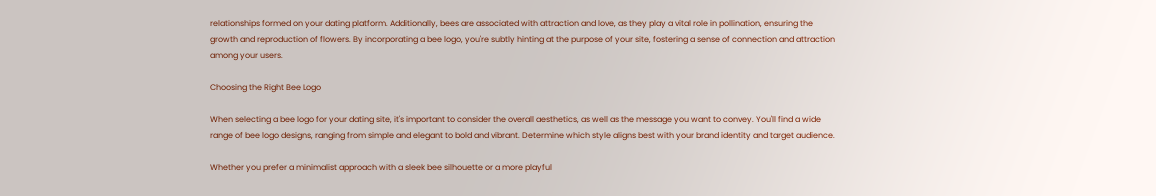relationships formed on your dating platform. Additionally, bees are associated with attraction and love, as they play a vital role in pollination, ensuring the growth and reproduction of flowers. By incorporating a bee logo, you're subtly hinting at the purpose of your site, fostering a sense of connection and attraction among your users.

Choosing the Right Bee Logo

When selecting a bee logo for your dating site, it's important to consider the overall aesthetics, as well as the message you want to convey. You'll find a wide range of bee logo designs, ranging from simple and elegant to bold and vibrant. Determine which style aligns best with your brand identity and target audience.

Whether you prefer a minimalist approach with a sleek bee silhouette or a more playful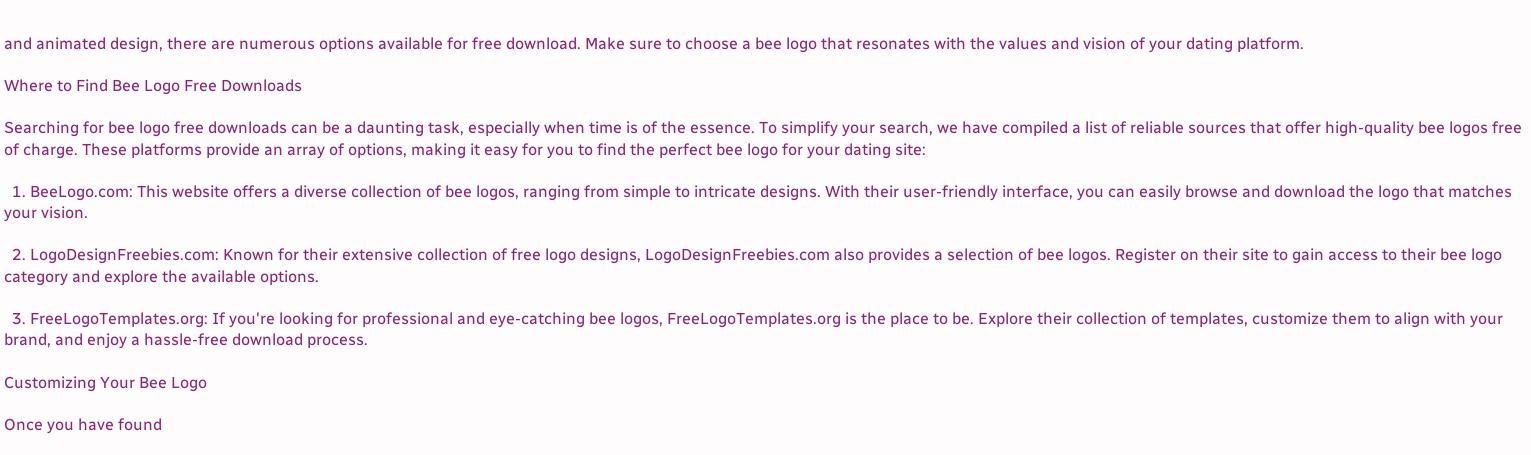and animated design, there are numerous options available for free download. Make sure to choose a bee logo that resonates with the values and vision of your dating platform.

Where to Find Bee Logo Free Downloads

Searching for bee logo free downloads can be a daunting task, especially when time is of the essence. To simplify your search, we have compiled a list of reliable sources that offer high-quality bee logos free of charge. These platforms provide an array of options, making it easy for you to find the perfect bee logo for your dating site:

  1. BeeLogo.com: This website offers a diverse collection of bee logos, ranging from simple to intricate designs. With their user-friendly interface, you can easily browse and download the logo that matches your vision.

  2. LogoDesignFreebies.com: Known for their extensive collection of free logo designs, LogoDesignFreebies.com also provides a selection of bee logos. Register on their site to gain access to their bee logo category and explore the available options.

  3. FreeLogoTemplates.org: If you're looking for professional and eye-catching bee logos, FreeLogoTemplates.org is the place to be. Explore their collection of templates, customize them to align with your brand, and enjoy a hassle-free download process.

Customizing Your Bee Logo

Once you have found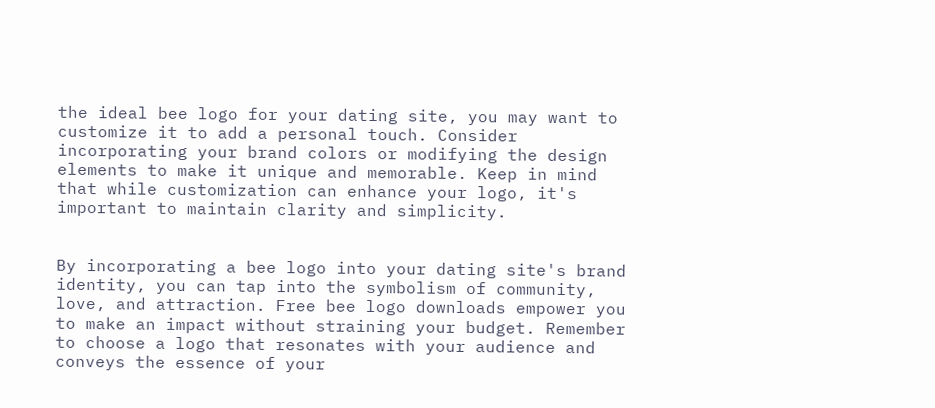the ideal bee logo for your dating site, you may want to customize it to add a personal touch. Consider incorporating your brand colors or modifying the design elements to make it unique and memorable. Keep in mind that while customization can enhance your logo, it's important to maintain clarity and simplicity.


By incorporating a bee logo into your dating site's brand identity, you can tap into the symbolism of community, love, and attraction. Free bee logo downloads empower you to make an impact without straining your budget. Remember to choose a logo that resonates with your audience and conveys the essence of your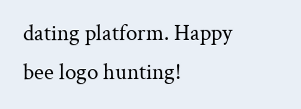dating platform. Happy bee logo hunting!